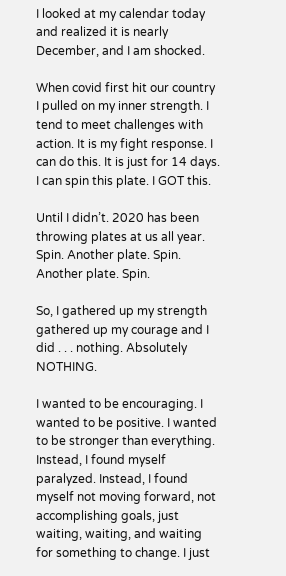I looked at my calendar today and realized it is nearly December, and I am shocked.

When covid first hit our country I pulled on my inner strength. I tend to meet challenges with action. It is my fight response. I can do this. It is just for 14 days. I can spin this plate. I GOT this.

Until I didn’t. 2020 has been throwing plates at us all year. Spin. Another plate. Spin. Another plate. Spin.

So, I gathered up my strength gathered up my courage and I did . . . nothing. Absolutely NOTHING.

I wanted to be encouraging. I wanted to be positive. I wanted to be stronger than everything. Instead, I found myself paralyzed. Instead, I found myself not moving forward, not accomplishing goals, just waiting, waiting, and waiting for something to change. I just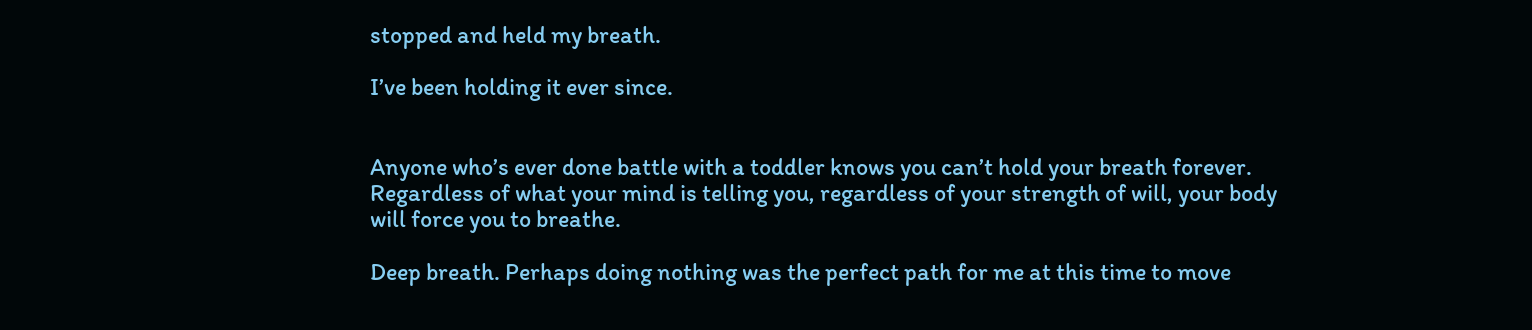stopped and held my breath.

I’ve been holding it ever since.


Anyone who’s ever done battle with a toddler knows you can’t hold your breath forever. Regardless of what your mind is telling you, regardless of your strength of will, your body will force you to breathe.

Deep breath. Perhaps doing nothing was the perfect path for me at this time to move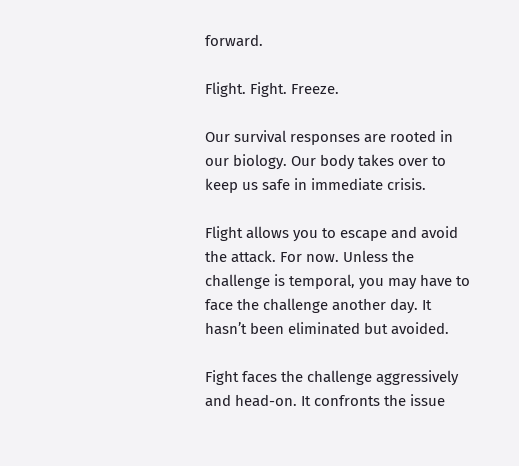forward.

Flight. Fight. Freeze.

Our survival responses are rooted in our biology. Our body takes over to keep us safe in immediate crisis.

Flight allows you to escape and avoid the attack. For now. Unless the challenge is temporal, you may have to face the challenge another day. It hasn’t been eliminated but avoided.

Fight faces the challenge aggressively and head-on. It confronts the issue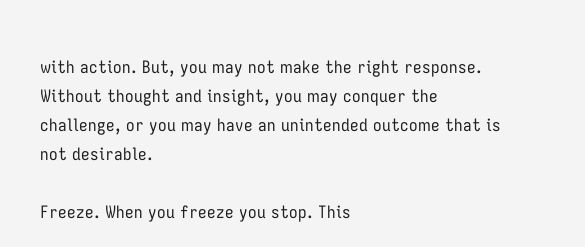with action. But, you may not make the right response. Without thought and insight, you may conquer the challenge, or you may have an unintended outcome that is not desirable.

Freeze. When you freeze you stop. This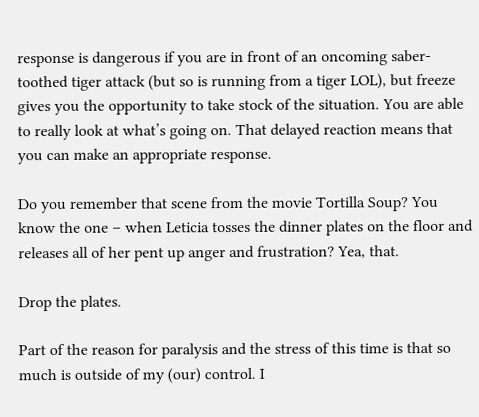response is dangerous if you are in front of an oncoming saber-toothed tiger attack (but so is running from a tiger LOL), but freeze gives you the opportunity to take stock of the situation. You are able to really look at what’s going on. That delayed reaction means that you can make an appropriate response.

Do you remember that scene from the movie Tortilla Soup? You know the one – when Leticia tosses the dinner plates on the floor and releases all of her pent up anger and frustration? Yea, that.

Drop the plates.

Part of the reason for paralysis and the stress of this time is that so much is outside of my (our) control. I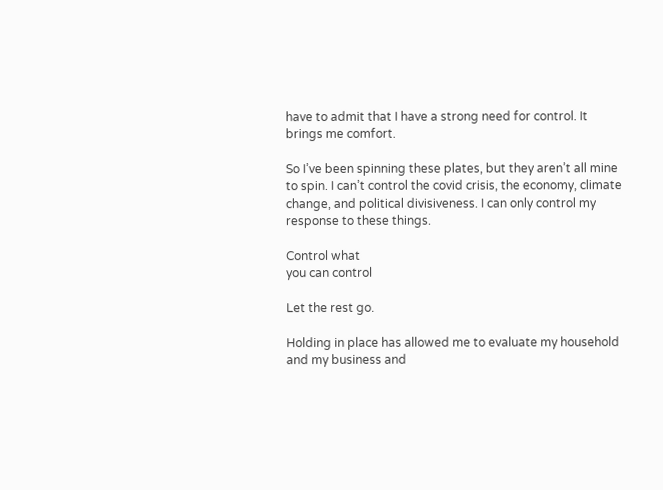have to admit that I have a strong need for control. It brings me comfort.

So I’ve been spinning these plates, but they aren’t all mine to spin. I can’t control the covid crisis, the economy, climate change, and political divisiveness. I can only control my response to these things.

Control what
you can control

Let the rest go.

Holding in place has allowed me to evaluate my household and my business and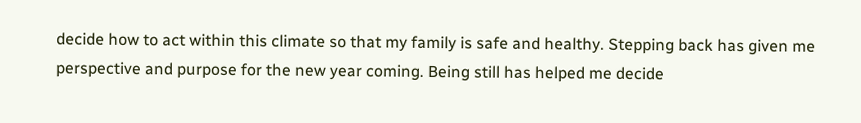decide how to act within this climate so that my family is safe and healthy. Stepping back has given me perspective and purpose for the new year coming. Being still has helped me decide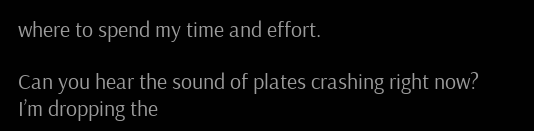where to spend my time and effort.

Can you hear the sound of plates crashing right now? I’m dropping the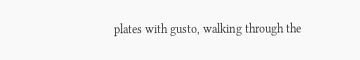plates with gusto, walking through the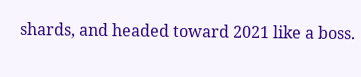shards, and headed toward 2021 like a boss.